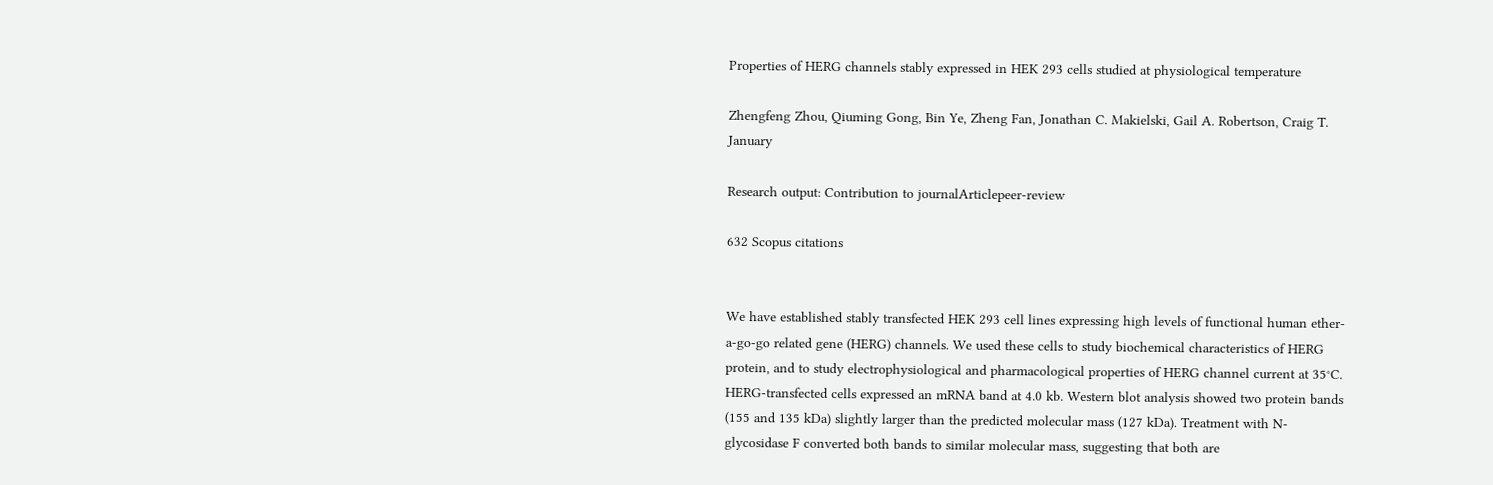Properties of HERG channels stably expressed in HEK 293 cells studied at physiological temperature

Zhengfeng Zhou, Qiuming Gong, Bin Ye, Zheng Fan, Jonathan C. Makielski, Gail A. Robertson, Craig T. January

Research output: Contribution to journalArticlepeer-review

632 Scopus citations


We have established stably transfected HEK 293 cell lines expressing high levels of functional human ether-a-go-go related gene (HERG) channels. We used these cells to study biochemical characteristics of HERG protein, and to study electrophysiological and pharmacological properties of HERG channel current at 35°C. HERG-transfected cells expressed an mRNA band at 4.0 kb. Western blot analysis showed two protein bands (155 and 135 kDa) slightly larger than the predicted molecular mass (127 kDa). Treatment with N- glycosidase F converted both bands to similar molecular mass, suggesting that both are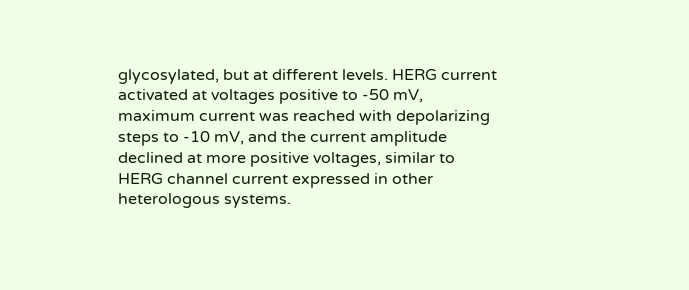glycosylated, but at different levels. HERG current activated at voltages positive to -50 mV, maximum current was reached with depolarizing steps to -10 mV, and the current amplitude declined at more positive voltages, similar to HERG channel current expressed in other heterologous systems.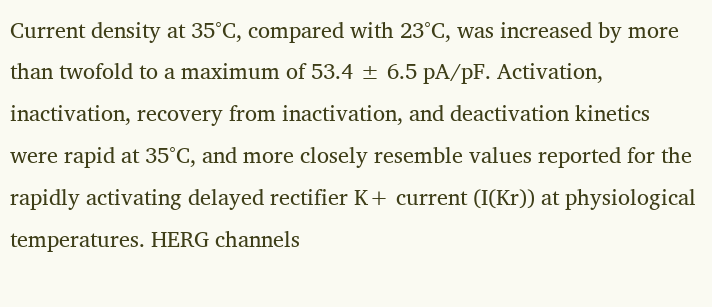Current density at 35°C, compared with 23°C, was increased by more than twofold to a maximum of 53.4 ± 6.5 pA/pF. Activation, inactivation, recovery from inactivation, and deactivation kinetics were rapid at 35°C, and more closely resemble values reported for the rapidly activating delayed rectifier K+ current (I(Kr)) at physiological temperatures. HERG channels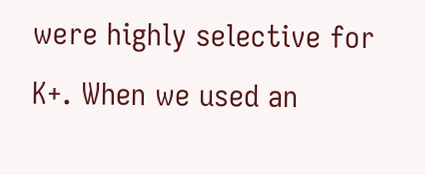were highly selective for K+. When we used an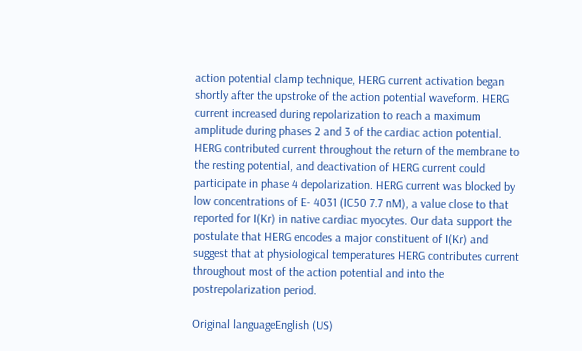action potential clamp technique, HERG current activation began shortly after the upstroke of the action potential waveform. HERG current increased during repolarization to reach a maximum amplitude during phases 2 and 3 of the cardiac action potential. HERG contributed current throughout the return of the membrane to the resting potential, and deactivation of HERG current could participate in phase 4 depolarization. HERG current was blocked by low concentrations of E- 4031 (IC50 7.7 nM), a value close to that reported for I(Kr) in native cardiac myocytes. Our data support the postulate that HERG encodes a major constituent of I(Kr) and suggest that at physiological temperatures HERG contributes current throughout most of the action potential and into the postrepolarization period.

Original languageEnglish (US)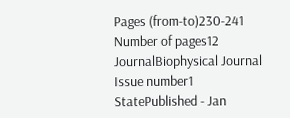Pages (from-to)230-241
Number of pages12
JournalBiophysical Journal
Issue number1
StatePublished - Jan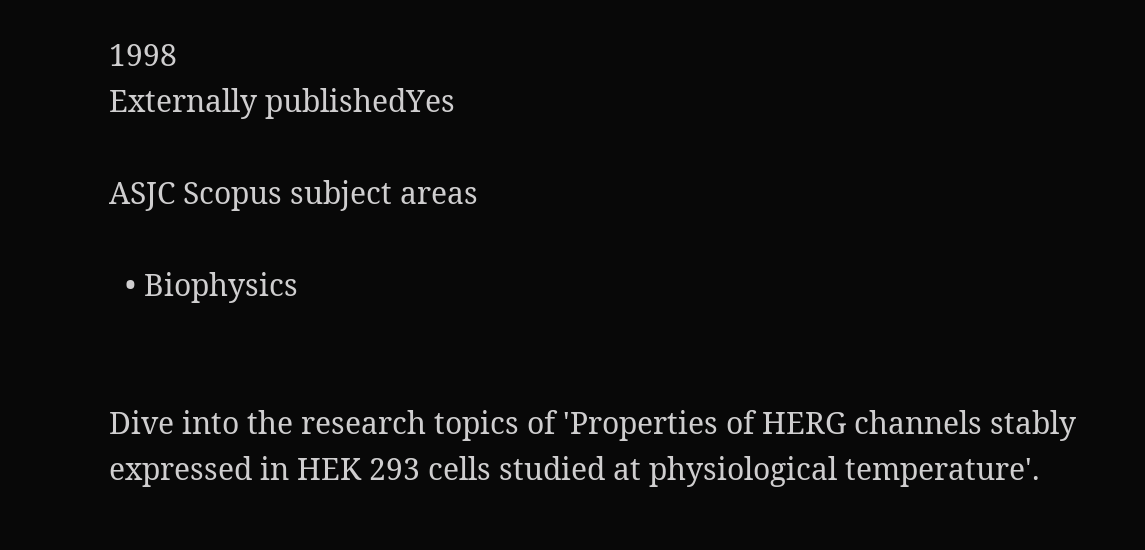1998
Externally publishedYes

ASJC Scopus subject areas

  • Biophysics


Dive into the research topics of 'Properties of HERG channels stably expressed in HEK 293 cells studied at physiological temperature'.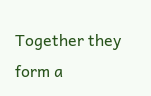Together they form a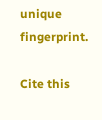unique fingerprint.

Cite this